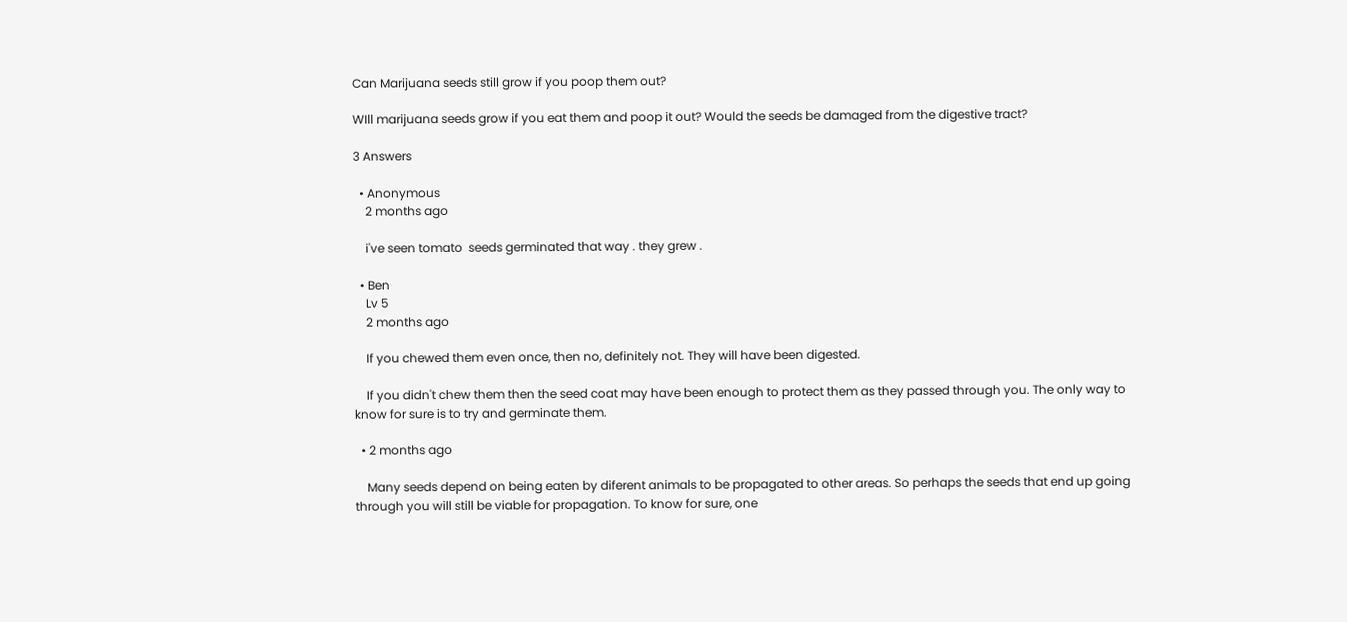Can Marijuana seeds still grow if you poop them out?

WIll marijuana seeds grow if you eat them and poop it out? Would the seeds be damaged from the digestive tract?

3 Answers

  • Anonymous
    2 months ago

    i've seen tomato  seeds germinated that way . they grew .

  • Ben
    Lv 5
    2 months ago

    If you chewed them even once, then no, definitely not. They will have been digested.

    If you didn't chew them then the seed coat may have been enough to protect them as they passed through you. The only way to know for sure is to try and germinate them.

  • 2 months ago

    Many seeds depend on being eaten by diferent animals to be propagated to other areas. So perhaps the seeds that end up going through you will still be viable for propagation. To know for sure, one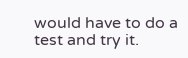would have to do a test and try it.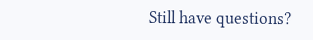Still have questions?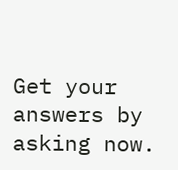Get your answers by asking now.